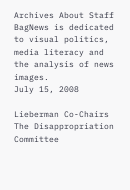Archives About Staff BagNews is dedicated to visual politics, media literacy and the analysis of news images.
July 15, 2008

Lieberman Co-Chairs The Disappropriation Committee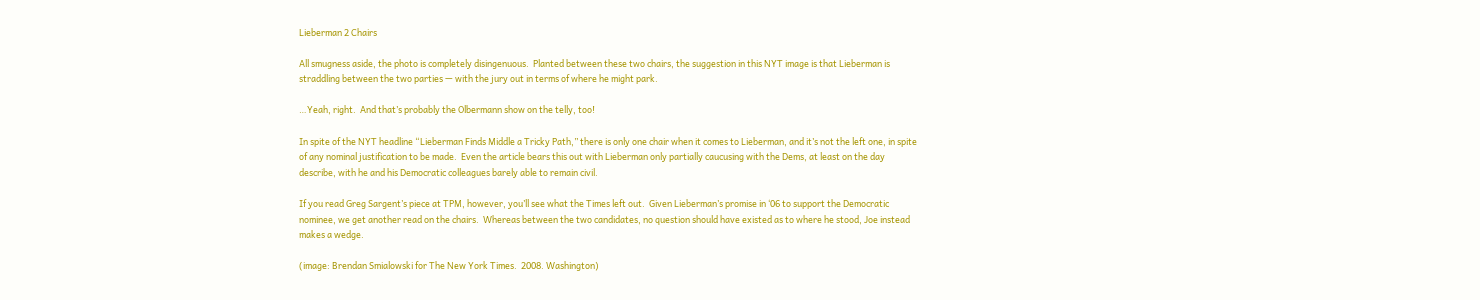Lieberman 2 Chairs

All smugness aside, the photo is completely disingenuous.  Planted between these two chairs, the suggestion in this NYT image is that Lieberman is straddling between the two parties — with the jury out in terms of where he might park.

…Yeah, right.  And that’s probably the Olbermann show on the telly, too!

In spite of the NYT headline “Lieberman Finds Middle a Tricky Path,” there is only one chair when it comes to Lieberman, and it’s not the left one, in spite of any nominal justification to be made.  Even the article bears this out with Lieberman only partially caucusing with the Dems, at least on the day describe, with he and his Democratic colleagues barely able to remain civil.

If you read Greg Sargent’s piece at TPM, however, you’ll see what the Times left out.  Given Lieberman’s promise in ‘06 to support the Democratic nominee, we get another read on the chairs.  Whereas between the two candidates, no question should have existed as to where he stood, Joe instead makes a wedge.

(image: Brendan Smialowski for The New York Times.  2008. Washington)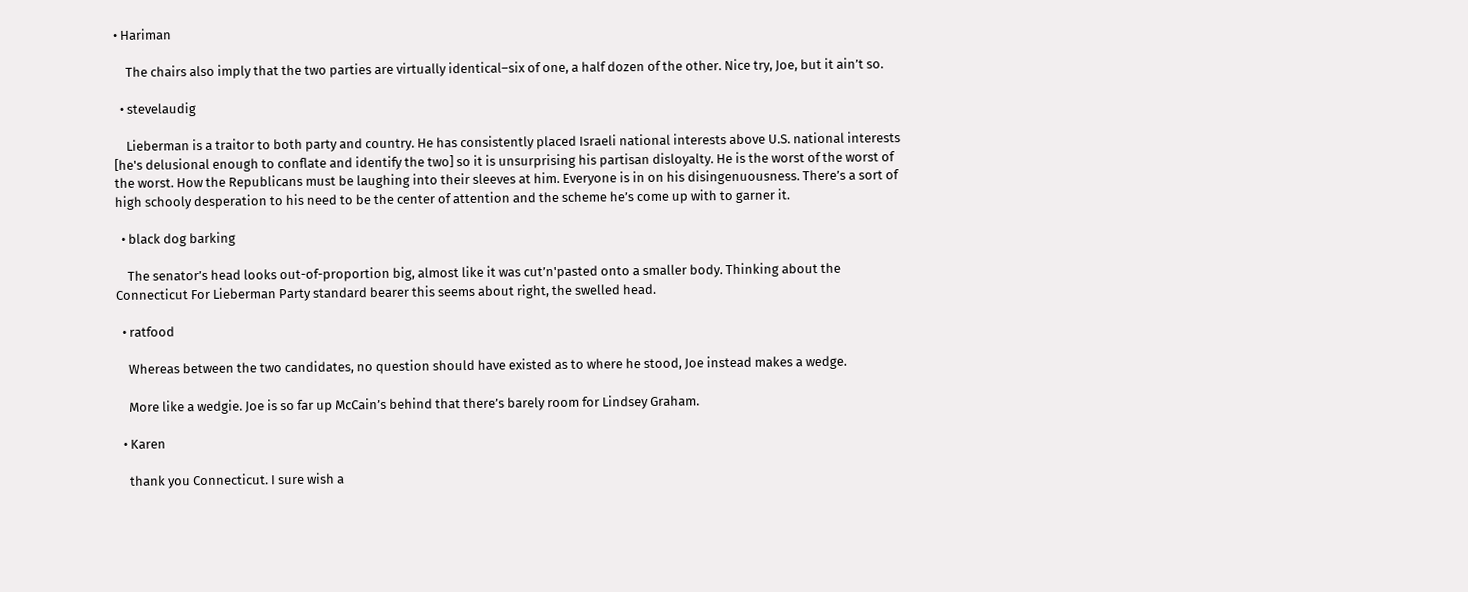• Hariman

    The chairs also imply that the two parties are virtually identical–six of one, a half dozen of the other. Nice try, Joe, but it ain’t so.

  • stevelaudig

    Lieberman is a traitor to both party and country. He has consistently placed Israeli national interests above U.S. national interests [he's delusional enough to conflate and identify the two] so it is unsurprising his partisan disloyalty. He is the worst of the worst of the worst. How the Republicans must be laughing into their sleeves at him. Everyone is in on his disingenuousness. There’s a sort of high schooly desperation to his need to be the center of attention and the scheme he’s come up with to garner it.

  • black dog barking

    The senator’s head looks out-of-proportion big, almost like it was cut’n'pasted onto a smaller body. Thinking about the Connecticut For Lieberman Party standard bearer this seems about right, the swelled head.

  • ratfood

    Whereas between the two candidates, no question should have existed as to where he stood, Joe instead makes a wedge.

    More like a wedgie. Joe is so far up McCain’s behind that there’s barely room for Lindsey Graham.

  • Karen

    thank you Connecticut. I sure wish a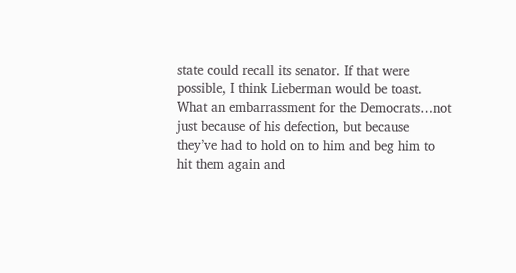state could recall its senator. If that were possible, I think Lieberman would be toast. What an embarrassment for the Democrats…not just because of his defection, but because they’ve had to hold on to him and beg him to hit them again and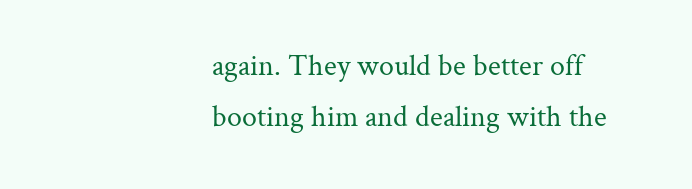again. They would be better off booting him and dealing with the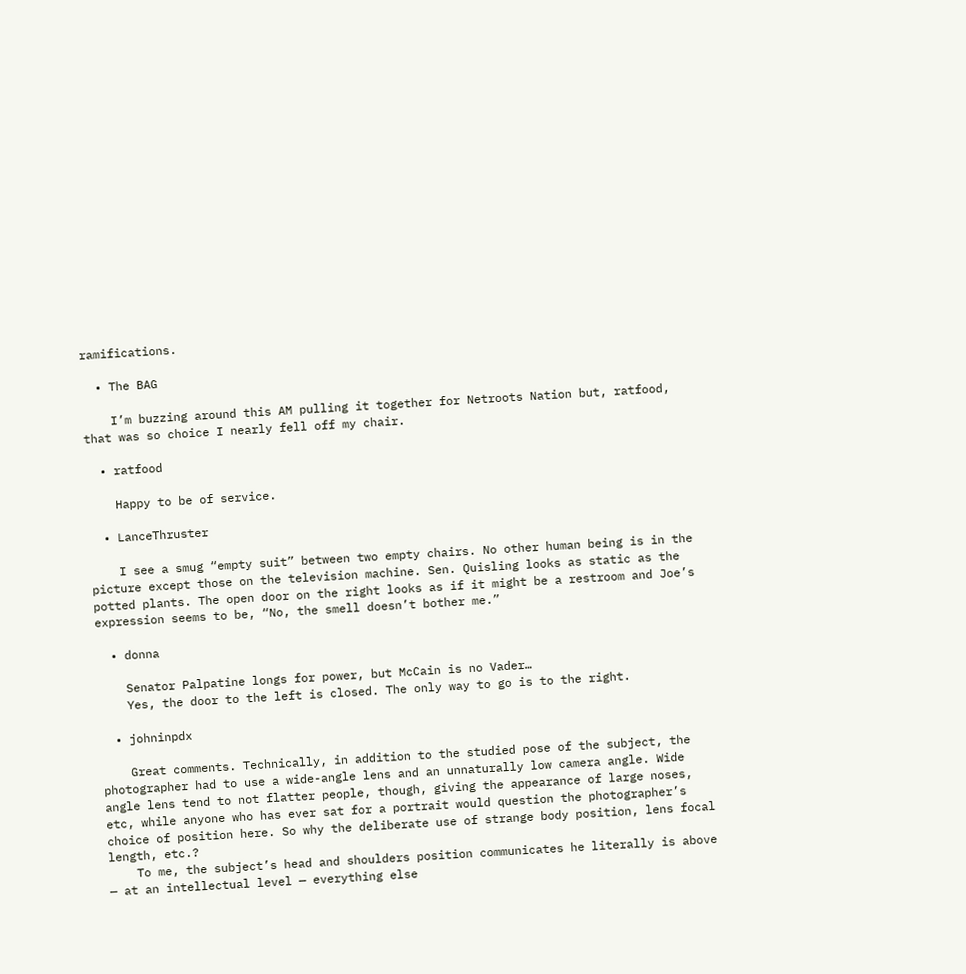ramifications.

  • The BAG

    I’m buzzing around this AM pulling it together for Netroots Nation but, ratfood, that was so choice I nearly fell off my chair.

  • ratfood

    Happy to be of service.

  • LanceThruster

    I see a smug “empty suit” between two empty chairs. No other human being is in the picture except those on the television machine. Sen. Quisling looks as static as the potted plants. The open door on the right looks as if it might be a restroom and Joe’s expression seems to be, “No, the smell doesn’t bother me.”

  • donna

    Senator Palpatine longs for power, but McCain is no Vader…
    Yes, the door to the left is closed. The only way to go is to the right.

  • johninpdx

    Great comments. Technically, in addition to the studied pose of the subject, the photographer had to use a wide-angle lens and an unnaturally low camera angle. Wide angle lens tend to not flatter people, though, giving the appearance of large noses, etc, while anyone who has ever sat for a portrait would question the photographer’s choice of position here. So why the deliberate use of strange body position, lens focal length, etc.?
    To me, the subject’s head and shoulders position communicates he literally is above — at an intellectual level — everything else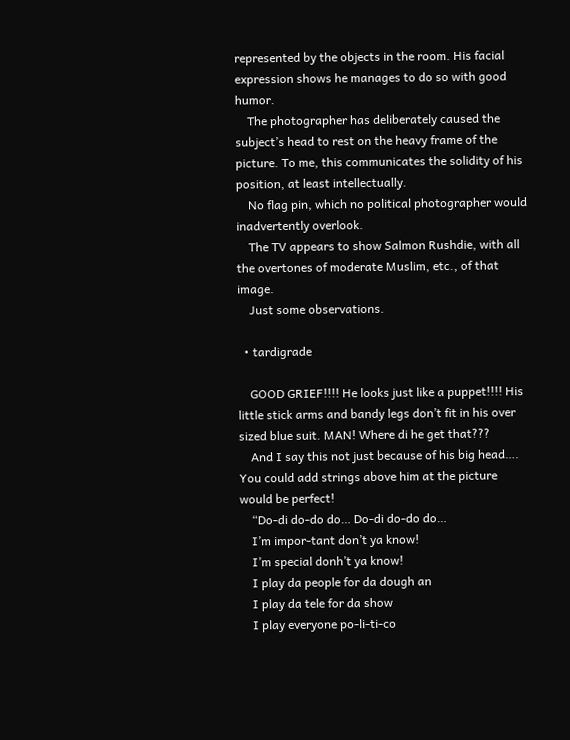represented by the objects in the room. His facial expression shows he manages to do so with good humor.
    The photographer has deliberately caused the subject’s head to rest on the heavy frame of the picture. To me, this communicates the solidity of his position, at least intellectually.
    No flag pin, which no political photographer would inadvertently overlook.
    The TV appears to show Salmon Rushdie, with all the overtones of moderate Muslim, etc., of that image.
    Just some observations.

  • tardigrade

    GOOD GRIEF!!!! He looks just like a puppet!!!! His little stick arms and bandy legs don’t fit in his over sized blue suit. MAN! Where di he get that???
    And I say this not just because of his big head…. You could add strings above him at the picture would be perfect!
    “Do-di do-do do… Do-di do-do do…
    I’m impor-tant don’t ya know!
    I’m special donh’t ya know!
    I play da people for da dough an
    I play da tele for da show
    I play everyone po-li-ti-co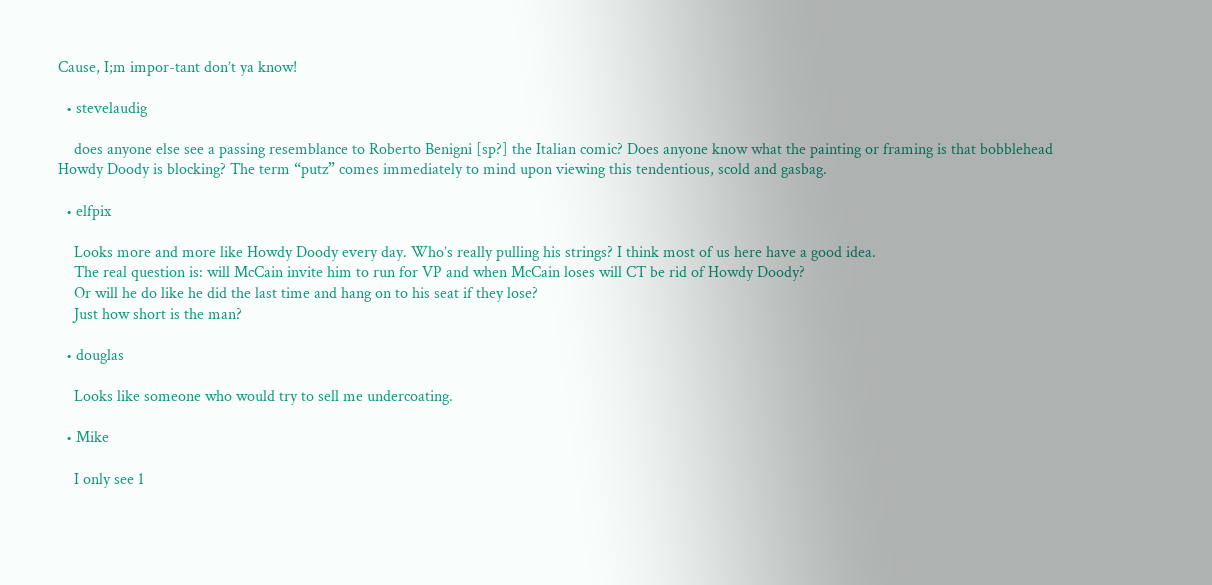Cause, I;m impor-tant don’t ya know!

  • stevelaudig

    does anyone else see a passing resemblance to Roberto Benigni [sp?] the Italian comic? Does anyone know what the painting or framing is that bobblehead Howdy Doody is blocking? The term “putz” comes immediately to mind upon viewing this tendentious, scold and gasbag.

  • elfpix

    Looks more and more like Howdy Doody every day. Who’s really pulling his strings? I think most of us here have a good idea.
    The real question is: will McCain invite him to run for VP and when McCain loses will CT be rid of Howdy Doody?
    Or will he do like he did the last time and hang on to his seat if they lose?
    Just how short is the man?

  • douglas

    Looks like someone who would try to sell me undercoating.

  • Mike

    I only see 1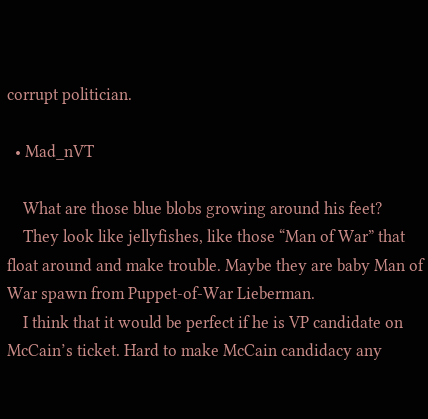corrupt politician.

  • Mad_nVT

    What are those blue blobs growing around his feet?
    They look like jellyfishes, like those “Man of War” that float around and make trouble. Maybe they are baby Man of War spawn from Puppet-of-War Lieberman.
    I think that it would be perfect if he is VP candidate on McCain’s ticket. Hard to make McCain candidacy any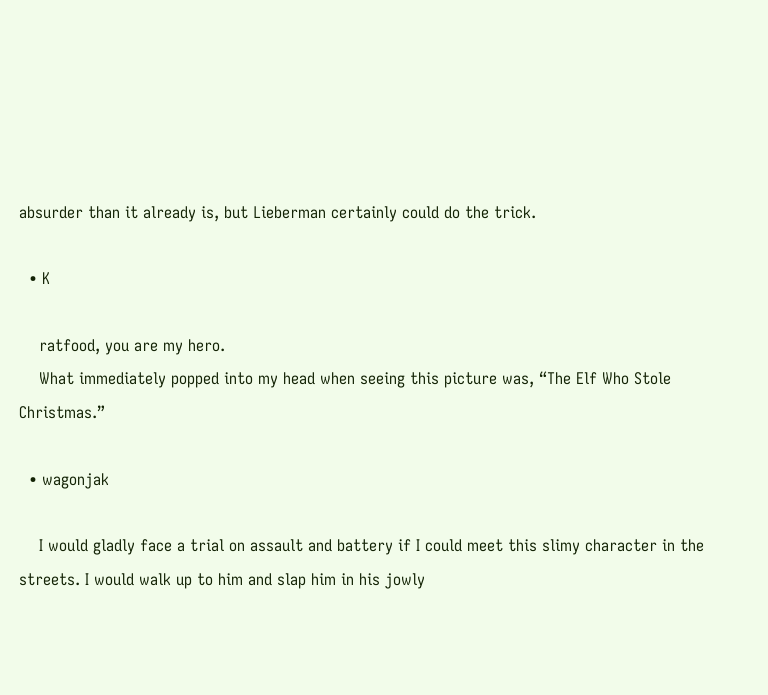absurder than it already is, but Lieberman certainly could do the trick.

  • K

    ratfood, you are my hero.
    What immediately popped into my head when seeing this picture was, “The Elf Who Stole Christmas.”

  • wagonjak

    I would gladly face a trial on assault and battery if I could meet this slimy character in the streets. I would walk up to him and slap him in his jowly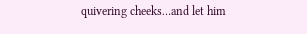quivering cheeks…and let him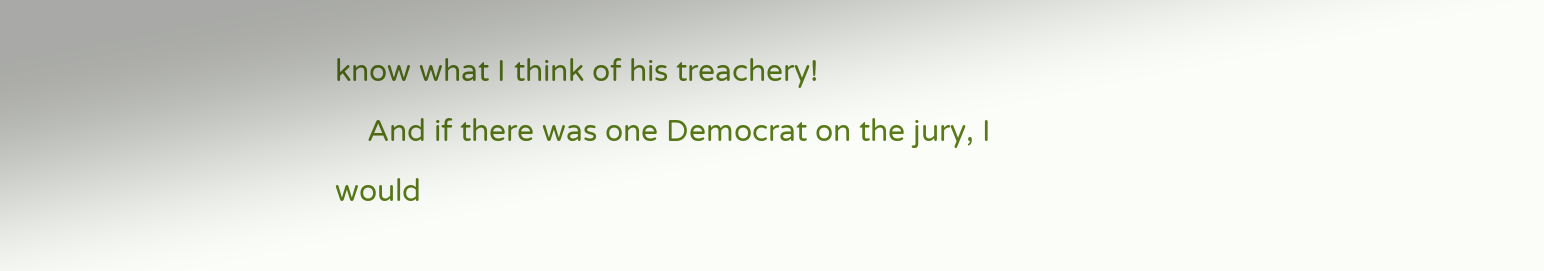know what I think of his treachery!
    And if there was one Democrat on the jury, I would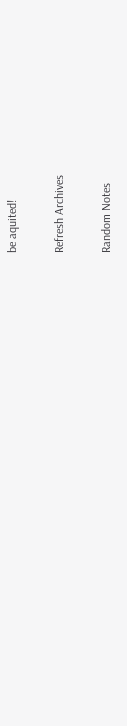be aquited!

Refresh Archives

Random Notes